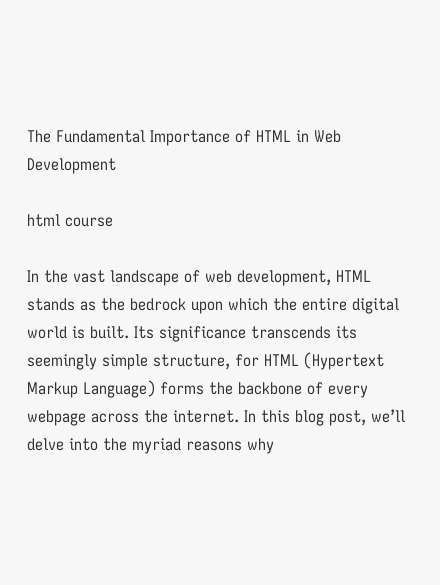The Fundamental Importance of HTML in Web Development

html course

In the vast landscape of web development, HTML stands as the bedrock upon which the entire digital world is built. Its significance transcends its seemingly simple structure, for HTML (Hypertext Markup Language) forms the backbone of every webpage across the internet. In this blog post, we’ll delve into the myriad reasons why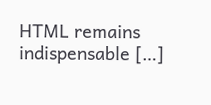HTML remains indispensable […]